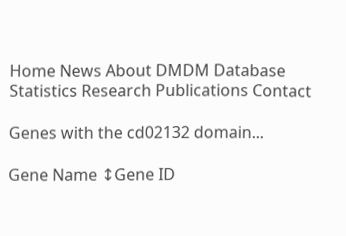Home News About DMDM Database Statistics Research Publications Contact

Genes with the cd02132 domain...

Gene Name ↕Gene ID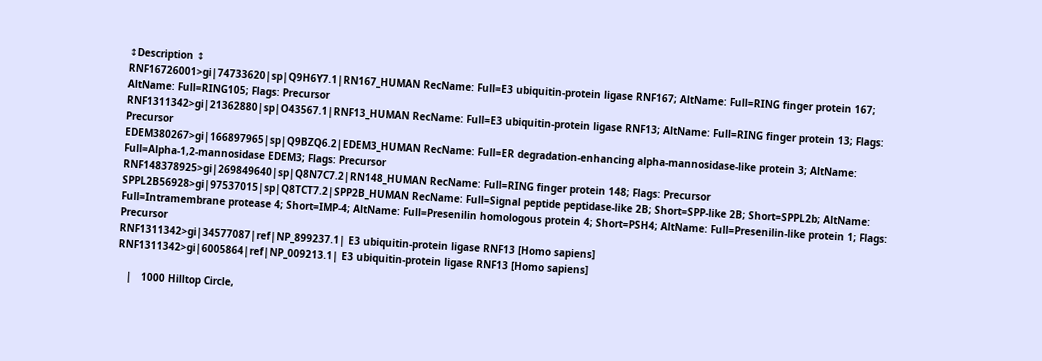↕Description ↕
RNF16726001>gi|74733620|sp|Q9H6Y7.1|RN167_HUMAN RecName: Full=E3 ubiquitin-protein ligase RNF167; AltName: Full=RING finger protein 167; AltName: Full=RING105; Flags: Precursor
RNF1311342>gi|21362880|sp|O43567.1|RNF13_HUMAN RecName: Full=E3 ubiquitin-protein ligase RNF13; AltName: Full=RING finger protein 13; Flags: Precursor
EDEM380267>gi|166897965|sp|Q9BZQ6.2|EDEM3_HUMAN RecName: Full=ER degradation-enhancing alpha-mannosidase-like protein 3; AltName: Full=Alpha-1,2-mannosidase EDEM3; Flags: Precursor
RNF148378925>gi|269849640|sp|Q8N7C7.2|RN148_HUMAN RecName: Full=RING finger protein 148; Flags: Precursor
SPPL2B56928>gi|97537015|sp|Q8TCT7.2|SPP2B_HUMAN RecName: Full=Signal peptide peptidase-like 2B; Short=SPP-like 2B; Short=SPPL2b; AltName: Full=Intramembrane protease 4; Short=IMP-4; AltName: Full=Presenilin homologous protein 4; Short=PSH4; AltName: Full=Presenilin-like protein 1; Flags: Precursor
RNF1311342>gi|34577087|ref|NP_899237.1| E3 ubiquitin-protein ligase RNF13 [Homo sapiens]
RNF1311342>gi|6005864|ref|NP_009213.1| E3 ubiquitin-protein ligase RNF13 [Homo sapiens]

   |   1000 Hilltop Circle,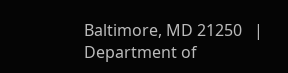Baltimore, MD 21250   |   Department of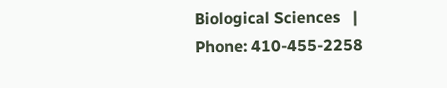Biological Sciences   |   Phone: 410-455-2258